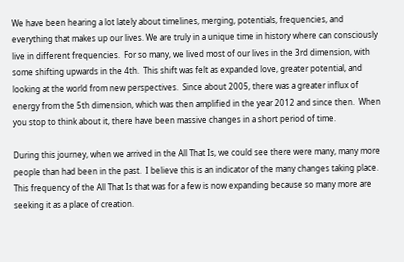We have been hearing a lot lately about timelines, merging, potentials, frequencies, and everything that makes up our lives. We are truly in a unique time in history where can consciously live in different frequencies.  For so many, we lived most of our lives in the 3rd dimension, with some shifting upwards in the 4th.  This shift was felt as expanded love, greater potential, and looking at the world from new perspectives.  Since about 2005, there was a greater influx of energy from the 5th dimension, which was then amplified in the year 2012 and since then.  When you stop to think about it, there have been massive changes in a short period of time.

During this journey, when we arrived in the All That Is, we could see there were many, many more people than had been in the past.  I believe this is an indicator of the many changes taking place. This frequency of the All That Is that was for a few is now expanding because so many more are seeking it as a place of creation.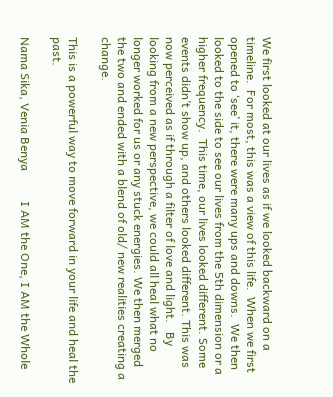We first looked at our lives as if we looked backward on a timeline.  For most, this was a view of this life.  When we first opened to ‘see’ it, there were many ups and downs.  We then looked to the side to see our lives from the 5th dimension or a higher frequency.  This time, our lives looked different. Some events didn’t show up, and others looked different. This was now perceived as if through a filter of love and light.   By looking from a new perspective, we could all heal what no longer worked for us or any stuck energies. We then merged the two and ended with a blend of old/ new realities creating a change.

This is a powerful way to move forward in your life and heal the past.

Nama Sika, Venia Benya          I AM the One, I AM the Whole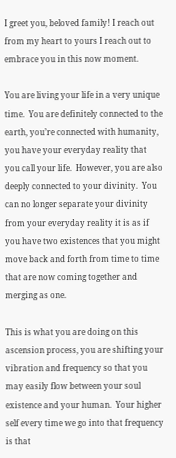I greet you, beloved family! I reach out from my heart to yours I reach out to embrace you in this now moment.

You are living your life in a very unique time.  You are definitely connected to the earth, you’re connected with humanity, you have your everyday reality that you call your life.  However, you are also deeply connected to your divinity.  You can no longer separate your divinity from your everyday reality it is as if you have two existences that you might move back and forth from time to time that are now coming together and merging as one.

This is what you are doing on this ascension process, you are shifting your vibration and frequency so that you may easily flow between your soul existence and your human.  Your higher self every time we go into that frequency is that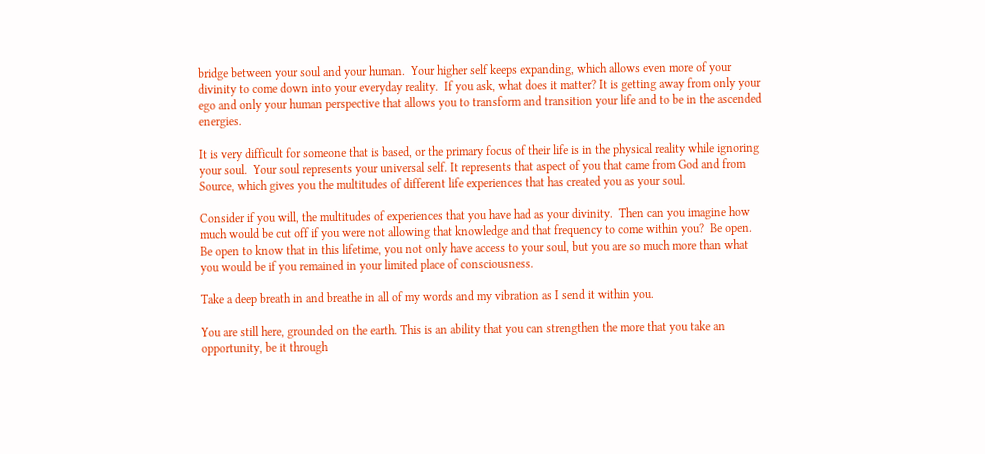bridge between your soul and your human.  Your higher self keeps expanding, which allows even more of your divinity to come down into your everyday reality.  If you ask, what does it matter? It is getting away from only your ego and only your human perspective that allows you to transform and transition your life and to be in the ascended energies.

It is very difficult for someone that is based, or the primary focus of their life is in the physical reality while ignoring your soul.  Your soul represents your universal self. It represents that aspect of you that came from God and from Source, which gives you the multitudes of different life experiences that has created you as your soul.

Consider if you will, the multitudes of experiences that you have had as your divinity.  Then can you imagine how much would be cut off if you were not allowing that knowledge and that frequency to come within you?  Be open.  Be open to know that in this lifetime, you not only have access to your soul, but you are so much more than what you would be if you remained in your limited place of consciousness.

Take a deep breath in and breathe in all of my words and my vibration as I send it within you.

You are still here, grounded on the earth. This is an ability that you can strengthen the more that you take an opportunity, be it through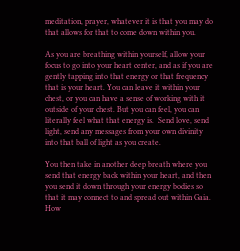meditation, prayer, whatever it is that you may do that allows for that to come down within you.

As you are breathing within yourself, allow your focus to go into your heart center, and as if you are gently tapping into that energy or that frequency that is your heart. You can leave it within your chest, or you can have a sense of working with it outside of your chest. But you can feel, you can literally feel what that energy is.  Send love, send light, send any messages from your own divinity into that ball of light as you create.

You then take in another deep breath where you send that energy back within your heart, and then you send it down through your energy bodies so that it may connect to and spread out within Gaia.  How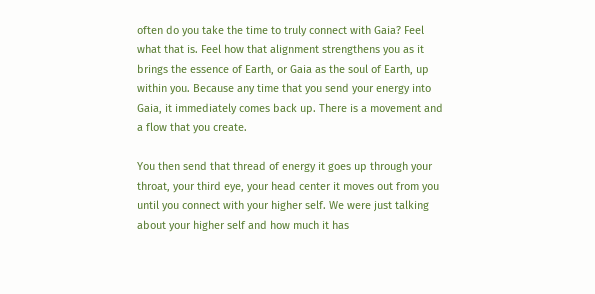often do you take the time to truly connect with Gaia? Feel what that is. Feel how that alignment strengthens you as it brings the essence of Earth, or Gaia as the soul of Earth, up within you. Because any time that you send your energy into Gaia, it immediately comes back up. There is a movement and a flow that you create.

You then send that thread of energy it goes up through your throat, your third eye, your head center it moves out from you until you connect with your higher self. We were just talking about your higher self and how much it has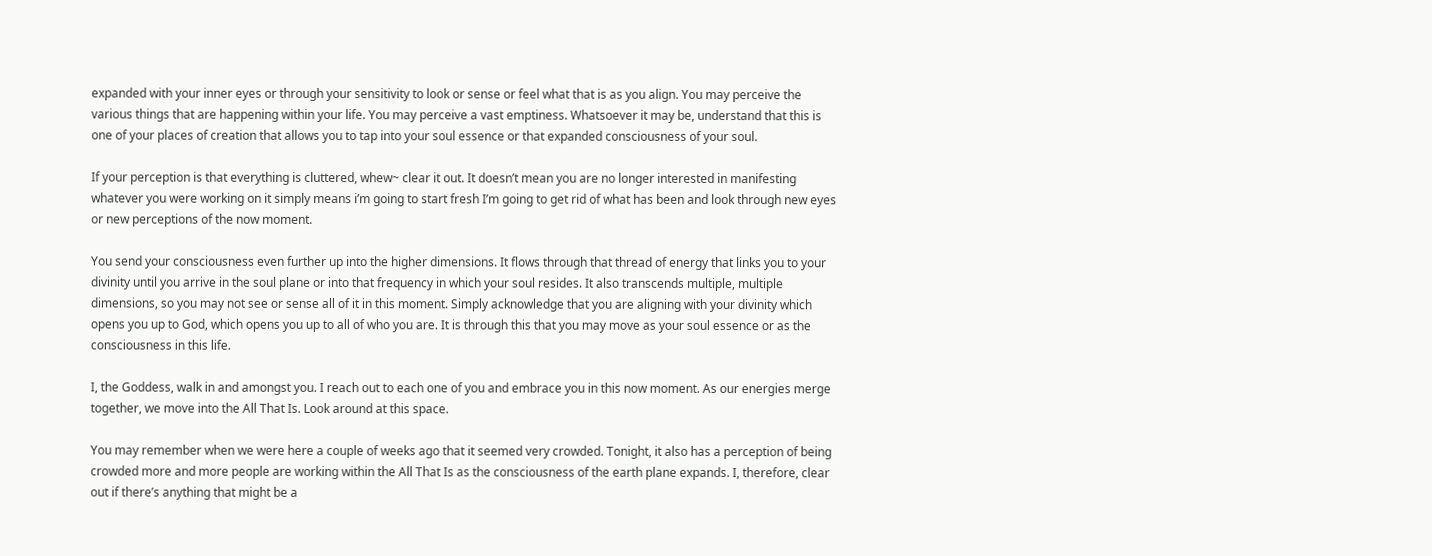expanded with your inner eyes or through your sensitivity to look or sense or feel what that is as you align. You may perceive the various things that are happening within your life. You may perceive a vast emptiness. Whatsoever it may be, understand that this is one of your places of creation that allows you to tap into your soul essence or that expanded consciousness of your soul.

If your perception is that everything is cluttered, whew~ clear it out. It doesn’t mean you are no longer interested in manifesting whatever you were working on it simply means i’m going to start fresh I’m going to get rid of what has been and look through new eyes or new perceptions of the now moment.

You send your consciousness even further up into the higher dimensions. It flows through that thread of energy that links you to your divinity until you arrive in the soul plane or into that frequency in which your soul resides. It also transcends multiple, multiple dimensions, so you may not see or sense all of it in this moment. Simply acknowledge that you are aligning with your divinity which opens you up to God, which opens you up to all of who you are. It is through this that you may move as your soul essence or as the consciousness in this life.

I, the Goddess, walk in and amongst you. I reach out to each one of you and embrace you in this now moment. As our energies merge together, we move into the All That Is. Look around at this space.

You may remember when we were here a couple of weeks ago that it seemed very crowded. Tonight, it also has a perception of being crowded more and more people are working within the All That Is as the consciousness of the earth plane expands. I, therefore, clear out if there’s anything that might be a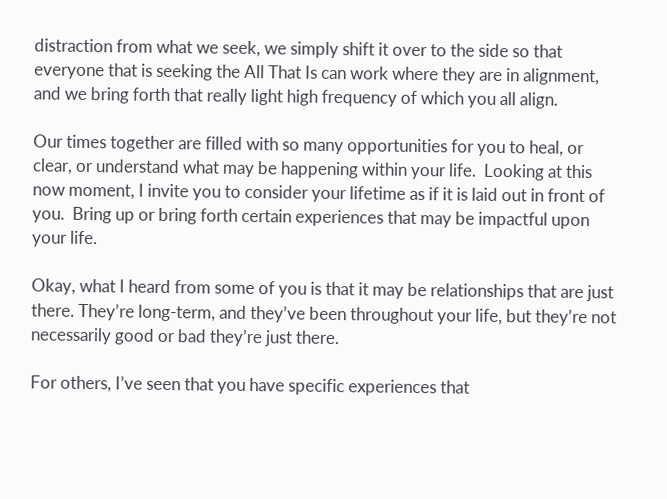distraction from what we seek, we simply shift it over to the side so that everyone that is seeking the All That Is can work where they are in alignment, and we bring forth that really light high frequency of which you all align.

Our times together are filled with so many opportunities for you to heal, or clear, or understand what may be happening within your life.  Looking at this now moment, I invite you to consider your lifetime as if it is laid out in front of you.  Bring up or bring forth certain experiences that may be impactful upon your life.

Okay, what I heard from some of you is that it may be relationships that are just there. They’re long-term, and they’ve been throughout your life, but they’re not necessarily good or bad they’re just there.

For others, I’ve seen that you have specific experiences that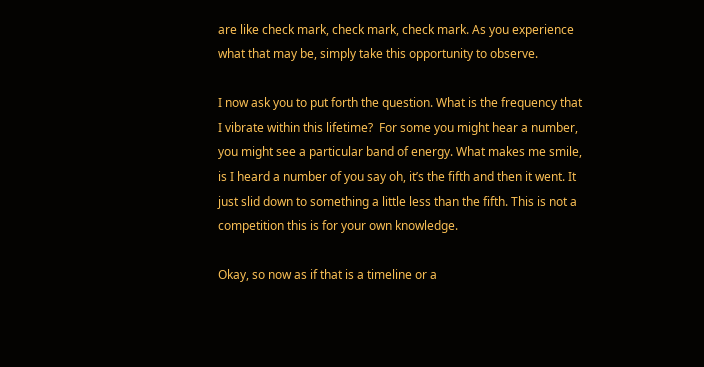are like check mark, check mark, check mark. As you experience what that may be, simply take this opportunity to observe.

I now ask you to put forth the question. What is the frequency that I vibrate within this lifetime?  For some you might hear a number, you might see a particular band of energy. What makes me smile, is I heard a number of you say oh, it’s the fifth and then it went. It just slid down to something a little less than the fifth. This is not a competition this is for your own knowledge.

Okay, so now as if that is a timeline or a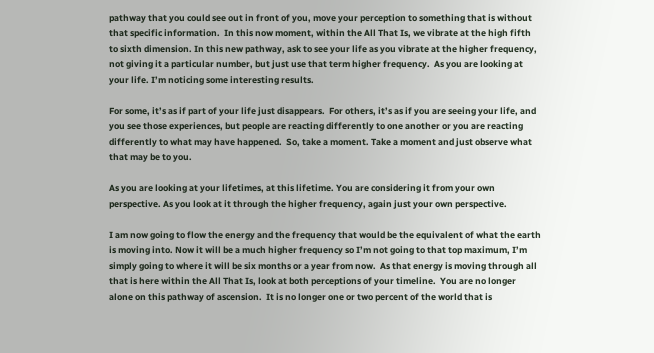pathway that you could see out in front of you, move your perception to something that is without that specific information.  In this now moment, within the All That Is, we vibrate at the high fifth to sixth dimension. In this new pathway, ask to see your life as you vibrate at the higher frequency, not giving it a particular number, but just use that term higher frequency.  As you are looking at your life. I’m noticing some interesting results.

For some, it’s as if part of your life just disappears.  For others, it’s as if you are seeing your life, and you see those experiences, but people are reacting differently to one another or you are reacting differently to what may have happened.  So, take a moment. Take a moment and just observe what that may be to you.

As you are looking at your lifetimes, at this lifetime. You are considering it from your own perspective. As you look at it through the higher frequency, again just your own perspective.

I am now going to flow the energy and the frequency that would be the equivalent of what the earth is moving into. Now it will be a much higher frequency so I’m not going to that top maximum, I’m simply going to where it will be six months or a year from now.  As that energy is moving through all that is here within the All That Is, look at both perceptions of your timeline.  You are no longer alone on this pathway of ascension.  It is no longer one or two percent of the world that is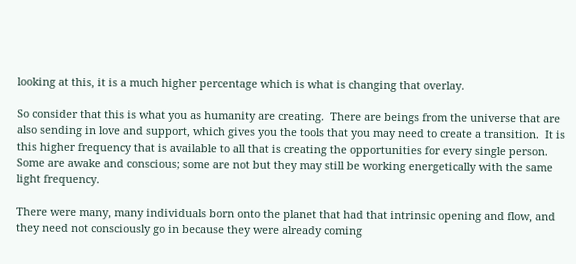looking at this, it is a much higher percentage which is what is changing that overlay.

So consider that this is what you as humanity are creating.  There are beings from the universe that are also sending in love and support, which gives you the tools that you may need to create a transition.  It is this higher frequency that is available to all that is creating the opportunities for every single person.  Some are awake and conscious; some are not but they may still be working energetically with the same light frequency.

There were many, many individuals born onto the planet that had that intrinsic opening and flow, and they need not consciously go in because they were already coming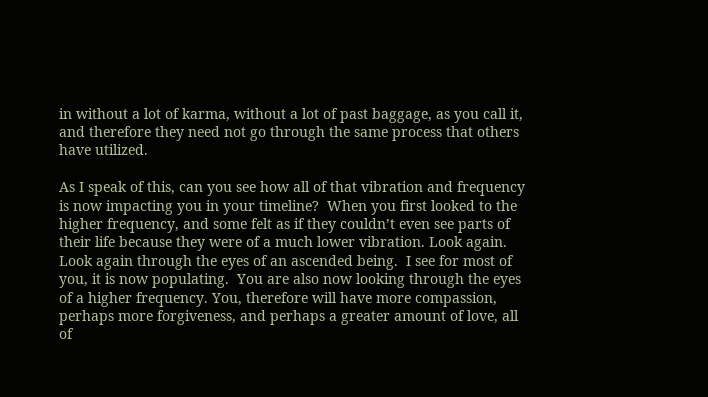in without a lot of karma, without a lot of past baggage, as you call it, and therefore they need not go through the same process that others have utilized.

As I speak of this, can you see how all of that vibration and frequency is now impacting you in your timeline?  When you first looked to the higher frequency, and some felt as if they couldn’t even see parts of their life because they were of a much lower vibration. Look again.  Look again through the eyes of an ascended being.  I see for most of you, it is now populating.  You are also now looking through the eyes of a higher frequency. You, therefore will have more compassion, perhaps more forgiveness, and perhaps a greater amount of love, all of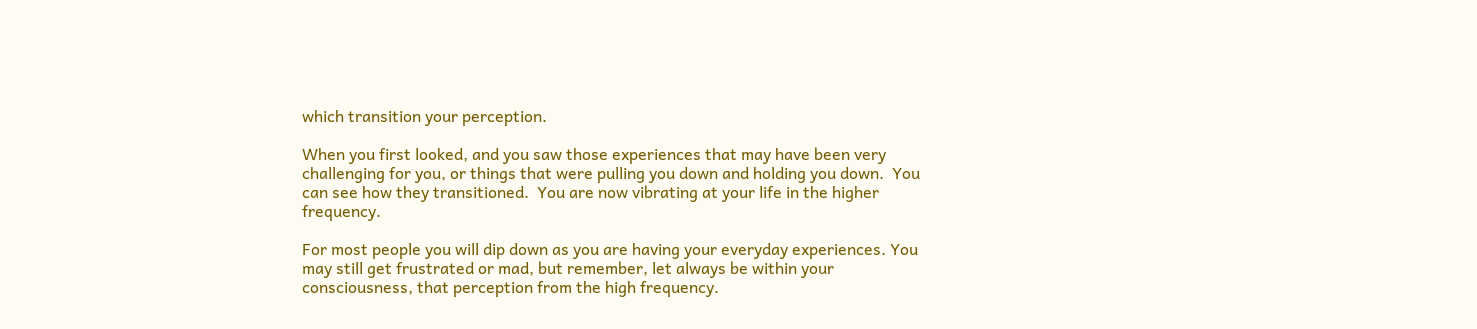which transition your perception.

When you first looked, and you saw those experiences that may have been very challenging for you, or things that were pulling you down and holding you down.  You can see how they transitioned.  You are now vibrating at your life in the higher frequency.

For most people you will dip down as you are having your everyday experiences. You may still get frustrated or mad, but remember, let always be within your consciousness, that perception from the high frequency.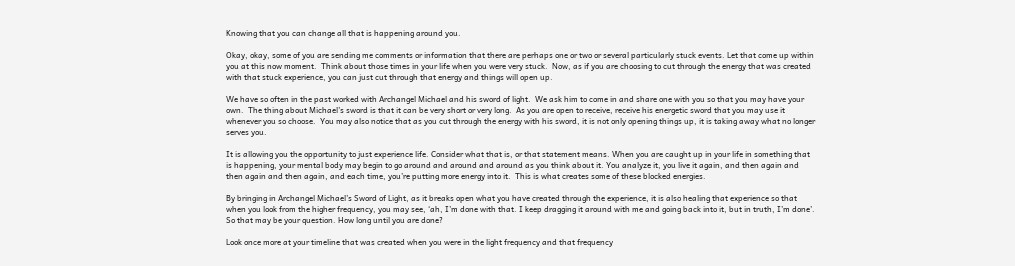Knowing that you can change all that is happening around you.

Okay, okay, some of you are sending me comments or information that there are perhaps one or two or several particularly stuck events. Let that come up within you at this now moment.  Think about those times in your life when you were very stuck.  Now, as if you are choosing to cut through the energy that was created with that stuck experience, you can just cut through that energy and things will open up.

We have so often in the past worked with Archangel Michael and his sword of light.  We ask him to come in and share one with you so that you may have your own.  The thing about Michael’s sword is that it can be very short or very long.  As you are open to receive, receive his energetic sword that you may use it whenever you so choose.  You may also notice that as you cut through the energy with his sword, it is not only opening things up, it is taking away what no longer serves you.

It is allowing you the opportunity to just experience life. Consider what that is, or that statement means. When you are caught up in your life in something that is happening, your mental body may begin to go around and around and around as you think about it. You analyze it, you live it again, and then again and then again and then again, and each time, you’re putting more energy into it.  This is what creates some of these blocked energies.

By bringing in Archangel Michael’s Sword of Light, as it breaks open what you have created through the experience, it is also healing that experience so that when you look from the higher frequency, you may see, ‘ah, I’m done with that. I keep dragging it around with me and going back into it, but in truth, I’m done’.  So that may be your question. How long until you are done?

Look once more at your timeline that was created when you were in the light frequency and that frequency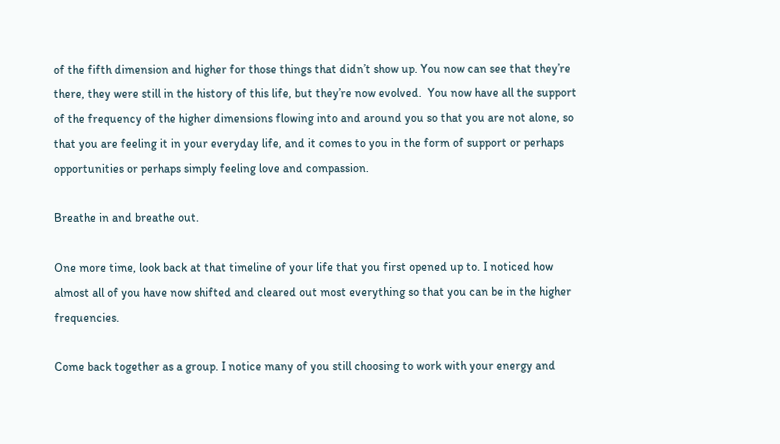of the fifth dimension and higher for those things that didn’t show up. You now can see that they’re there, they were still in the history of this life, but they’re now evolved.  You now have all the support of the frequency of the higher dimensions flowing into and around you so that you are not alone, so that you are feeling it in your everyday life, and it comes to you in the form of support or perhaps opportunities or perhaps simply feeling love and compassion.

Breathe in and breathe out.

One more time, look back at that timeline of your life that you first opened up to. I noticed how almost all of you have now shifted and cleared out most everything so that you can be in the higher frequencies.

Come back together as a group. I notice many of you still choosing to work with your energy and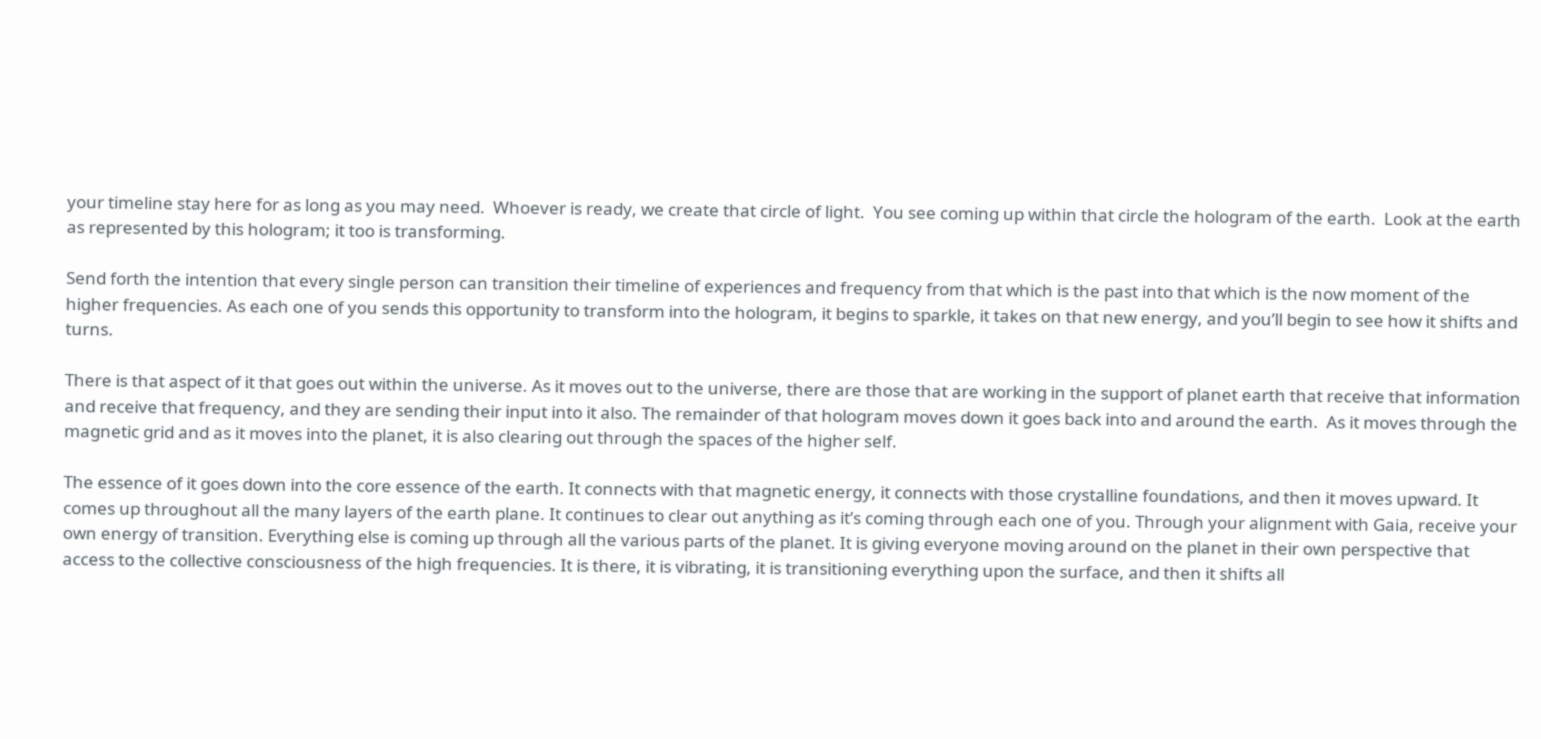your timeline stay here for as long as you may need.  Whoever is ready, we create that circle of light.  You see coming up within that circle the hologram of the earth.  Look at the earth as represented by this hologram; it too is transforming.

Send forth the intention that every single person can transition their timeline of experiences and frequency from that which is the past into that which is the now moment of the higher frequencies. As each one of you sends this opportunity to transform into the hologram, it begins to sparkle, it takes on that new energy, and you’ll begin to see how it shifts and turns.

There is that aspect of it that goes out within the universe. As it moves out to the universe, there are those that are working in the support of planet earth that receive that information and receive that frequency, and they are sending their input into it also. The remainder of that hologram moves down it goes back into and around the earth.  As it moves through the magnetic grid and as it moves into the planet, it is also clearing out through the spaces of the higher self.

The essence of it goes down into the core essence of the earth. It connects with that magnetic energy, it connects with those crystalline foundations, and then it moves upward. It comes up throughout all the many layers of the earth plane. It continues to clear out anything as it’s coming through each one of you. Through your alignment with Gaia, receive your own energy of transition. Everything else is coming up through all the various parts of the planet. It is giving everyone moving around on the planet in their own perspective that access to the collective consciousness of the high frequencies. It is there, it is vibrating, it is transitioning everything upon the surface, and then it shifts all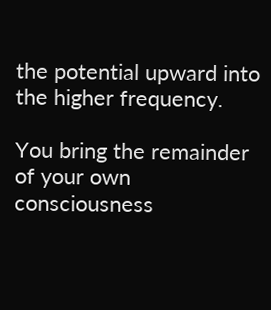the potential upward into the higher frequency.

You bring the remainder of your own consciousness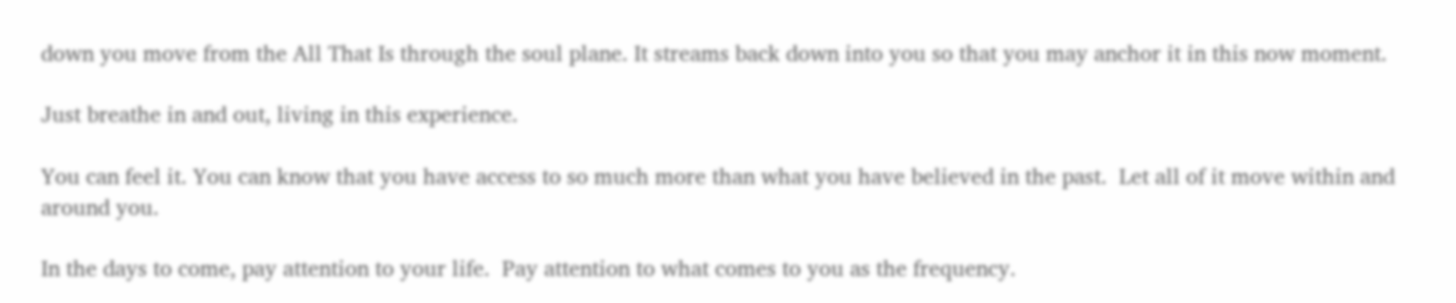down you move from the All That Is through the soul plane. It streams back down into you so that you may anchor it in this now moment.

Just breathe in and out, living in this experience.

You can feel it. You can know that you have access to so much more than what you have believed in the past.  Let all of it move within and around you.

In the days to come, pay attention to your life.  Pay attention to what comes to you as the frequency.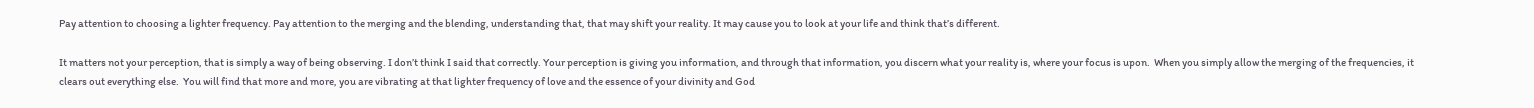Pay attention to choosing a lighter frequency. Pay attention to the merging and the blending, understanding that, that may shift your reality. It may cause you to look at your life and think that’s different.

It matters not your perception, that is simply a way of being observing. I don’t think I said that correctly. Your perception is giving you information, and through that information, you discern what your reality is, where your focus is upon.  When you simply allow the merging of the frequencies, it clears out everything else.  You will find that more and more, you are vibrating at that lighter frequency of love and the essence of your divinity and God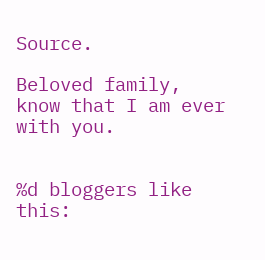Source.

Beloved family, know that I am ever with you.


%d bloggers like this: